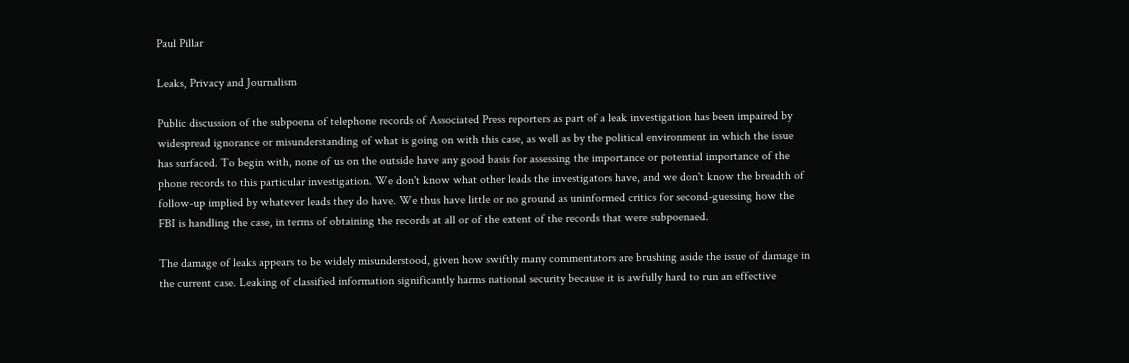Paul Pillar

Leaks, Privacy and Journalism

Public discussion of the subpoena of telephone records of Associated Press reporters as part of a leak investigation has been impaired by widespread ignorance or misunderstanding of what is going on with this case, as well as by the political environment in which the issue has surfaced. To begin with, none of us on the outside have any good basis for assessing the importance or potential importance of the phone records to this particular investigation. We don't know what other leads the investigators have, and we don't know the breadth of follow-up implied by whatever leads they do have. We thus have little or no ground as uninformed critics for second-guessing how the FBI is handling the case, in terms of obtaining the records at all or of the extent of the records that were subpoenaed.

The damage of leaks appears to be widely misunderstood, given how swiftly many commentators are brushing aside the issue of damage in the current case. Leaking of classified information significantly harms national security because it is awfully hard to run an effective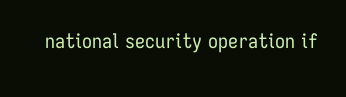national security operation if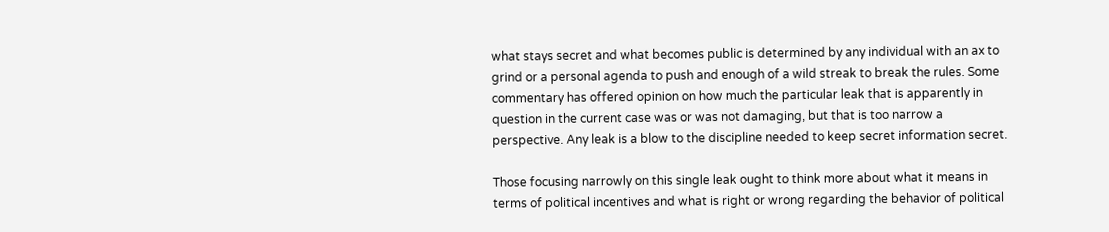what stays secret and what becomes public is determined by any individual with an ax to grind or a personal agenda to push and enough of a wild streak to break the rules. Some commentary has offered opinion on how much the particular leak that is apparently in question in the current case was or was not damaging, but that is too narrow a perspective. Any leak is a blow to the discipline needed to keep secret information secret.

Those focusing narrowly on this single leak ought to think more about what it means in terms of political incentives and what is right or wrong regarding the behavior of political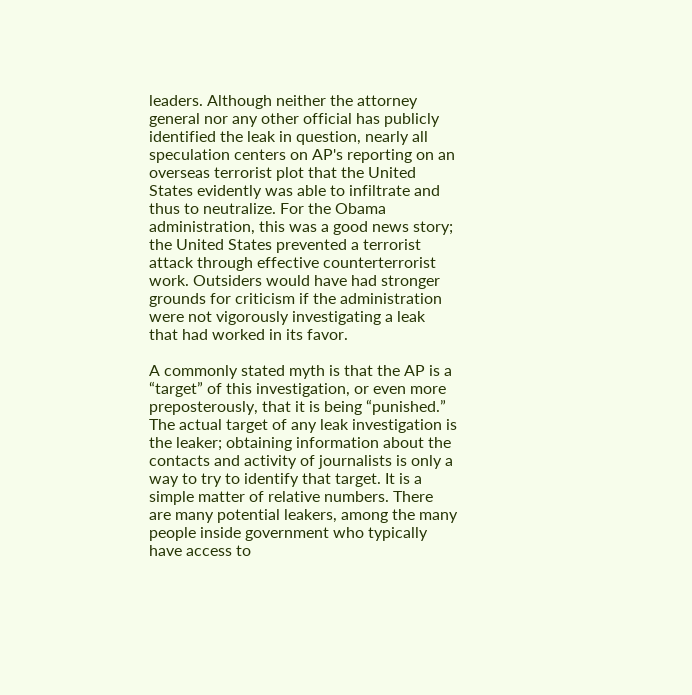leaders. Although neither the attorney general nor any other official has publicly identified the leak in question, nearly all speculation centers on AP's reporting on an overseas terrorist plot that the United States evidently was able to infiltrate and thus to neutralize. For the Obama administration, this was a good news story; the United States prevented a terrorist attack through effective counterterrorist work. Outsiders would have had stronger grounds for criticism if the administration were not vigorously investigating a leak that had worked in its favor.

A commonly stated myth is that the AP is a “target” of this investigation, or even more preposterously, that it is being “punished.” The actual target of any leak investigation is the leaker; obtaining information about the contacts and activity of journalists is only a way to try to identify that target. It is a simple matter of relative numbers. There are many potential leakers, among the many people inside government who typically have access to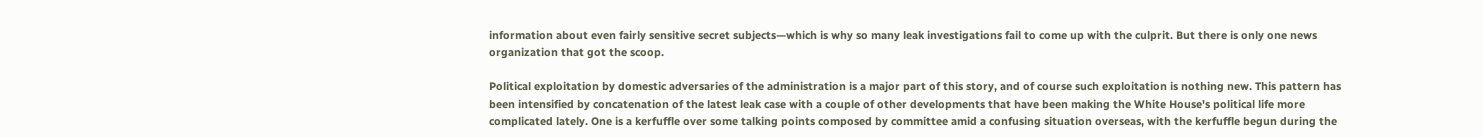information about even fairly sensitive secret subjects—which is why so many leak investigations fail to come up with the culprit. But there is only one news organization that got the scoop.

Political exploitation by domestic adversaries of the administration is a major part of this story, and of course such exploitation is nothing new. This pattern has been intensified by concatenation of the latest leak case with a couple of other developments that have been making the White House's political life more complicated lately. One is a kerfuffle over some talking points composed by committee amid a confusing situation overseas, with the kerfuffle begun during the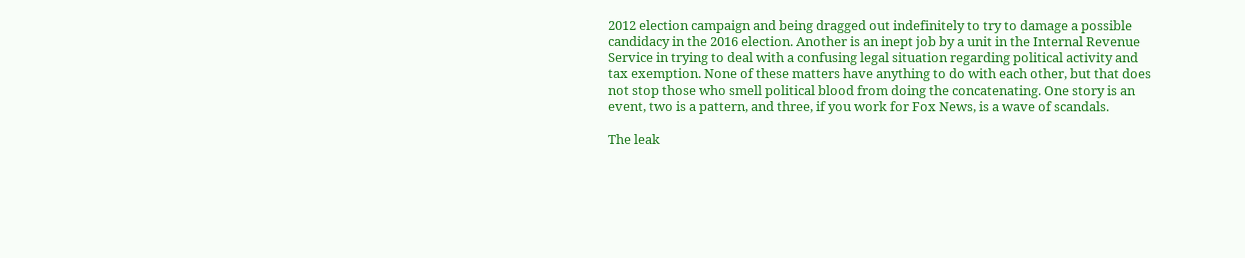2012 election campaign and being dragged out indefinitely to try to damage a possible candidacy in the 2016 election. Another is an inept job by a unit in the Internal Revenue Service in trying to deal with a confusing legal situation regarding political activity and tax exemption. None of these matters have anything to do with each other, but that does not stop those who smell political blood from doing the concatenating. One story is an event, two is a pattern, and three, if you work for Fox News, is a wave of scandals.

The leak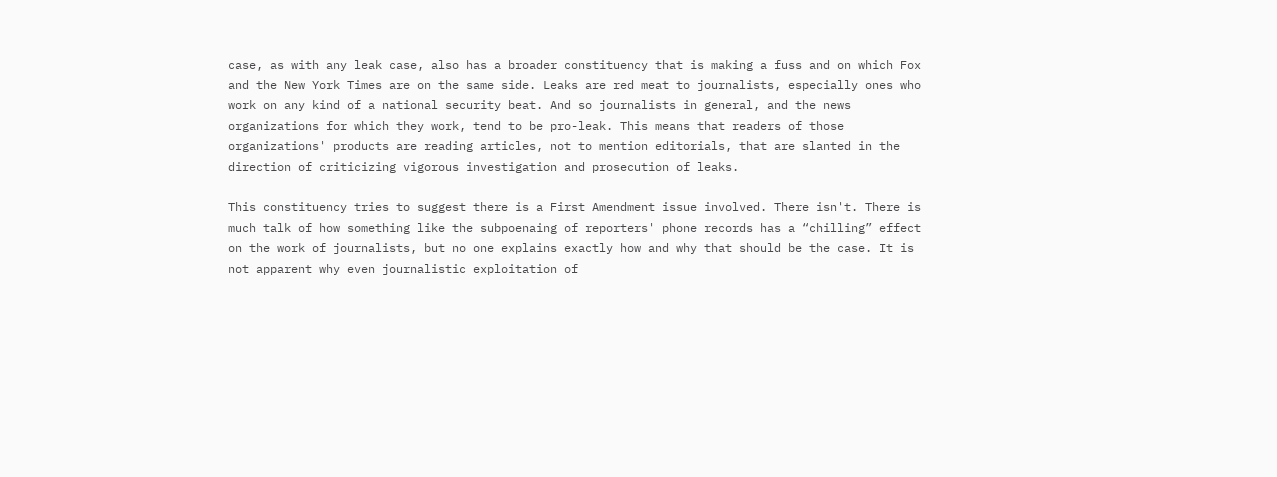case, as with any leak case, also has a broader constituency that is making a fuss and on which Fox and the New York Times are on the same side. Leaks are red meat to journalists, especially ones who work on any kind of a national security beat. And so journalists in general, and the news organizations for which they work, tend to be pro-leak. This means that readers of those organizations' products are reading articles, not to mention editorials, that are slanted in the direction of criticizing vigorous investigation and prosecution of leaks.

This constituency tries to suggest there is a First Amendment issue involved. There isn't. There is much talk of how something like the subpoenaing of reporters' phone records has a “chilling” effect on the work of journalists, but no one explains exactly how and why that should be the case. It is not apparent why even journalistic exploitation of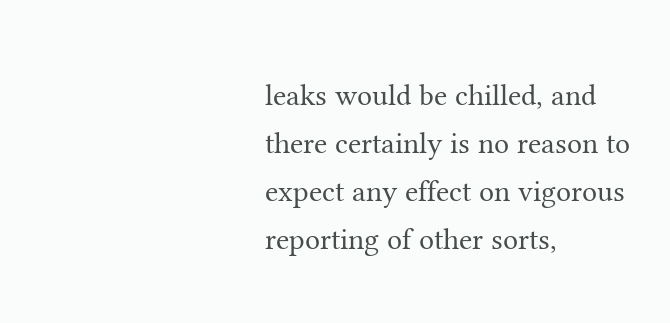leaks would be chilled, and there certainly is no reason to expect any effect on vigorous reporting of other sorts,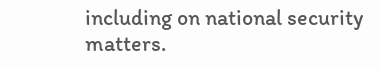including on national security matters.